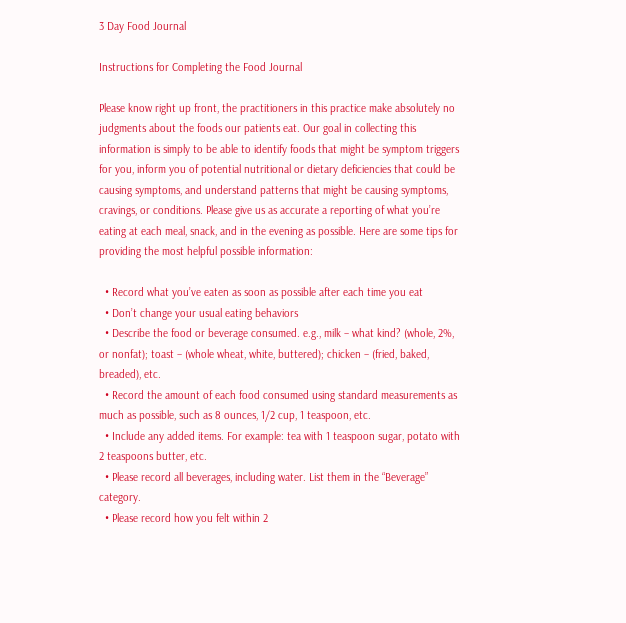3 Day Food Journal

Instructions for Completing the Food Journal

Please know right up front, the practitioners in this practice make absolutely no judgments about the foods our patients eat. Our goal in collecting this information is simply to be able to identify foods that might be symptom triggers for you, inform you of potential nutritional or dietary deficiencies that could be causing symptoms, and understand patterns that might be causing symptoms, cravings, or conditions. Please give us as accurate a reporting of what you’re eating at each meal, snack, and in the evening as possible. Here are some tips for providing the most helpful possible information:

  • Record what you’ve eaten as soon as possible after each time you eat
  • Don’t change your usual eating behaviors
  • Describe the food or beverage consumed. e.g., milk – what kind? (whole, 2%, or nonfat); toast – (whole wheat, white, buttered); chicken – (fried, baked, breaded), etc.
  • Record the amount of each food consumed using standard measurements as much as possible, such as 8 ounces, 1/2 cup, 1 teaspoon, etc.
  • Include any added items. For example: tea with 1 teaspoon sugar, potato with 2 teaspoons butter, etc.
  • Please record all beverages, including water. List them in the “Beverage” category.
  • Please record how you felt within 2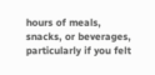hours of meals, snacks, or beverages, particularly if you felt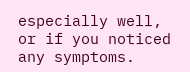especially well, or if you noticed any symptoms.